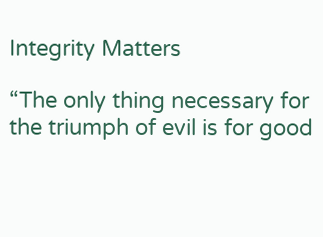Integrity Matters

“The only thing necessary for the triumph of evil is for good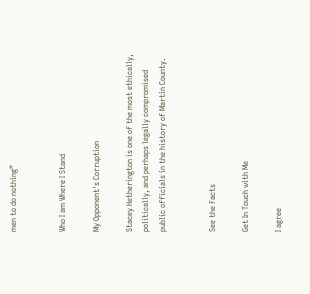men to do nothing”


Who I am Where I Stand

My Opponent's Corruption

Stacey Hetherington is one of the most ethically, politically, and perhaps legally compromised public officials in the history of Martin County.


See the Facts

Get In Touch with Me

I agree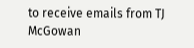to receive emails from TJ McGowan